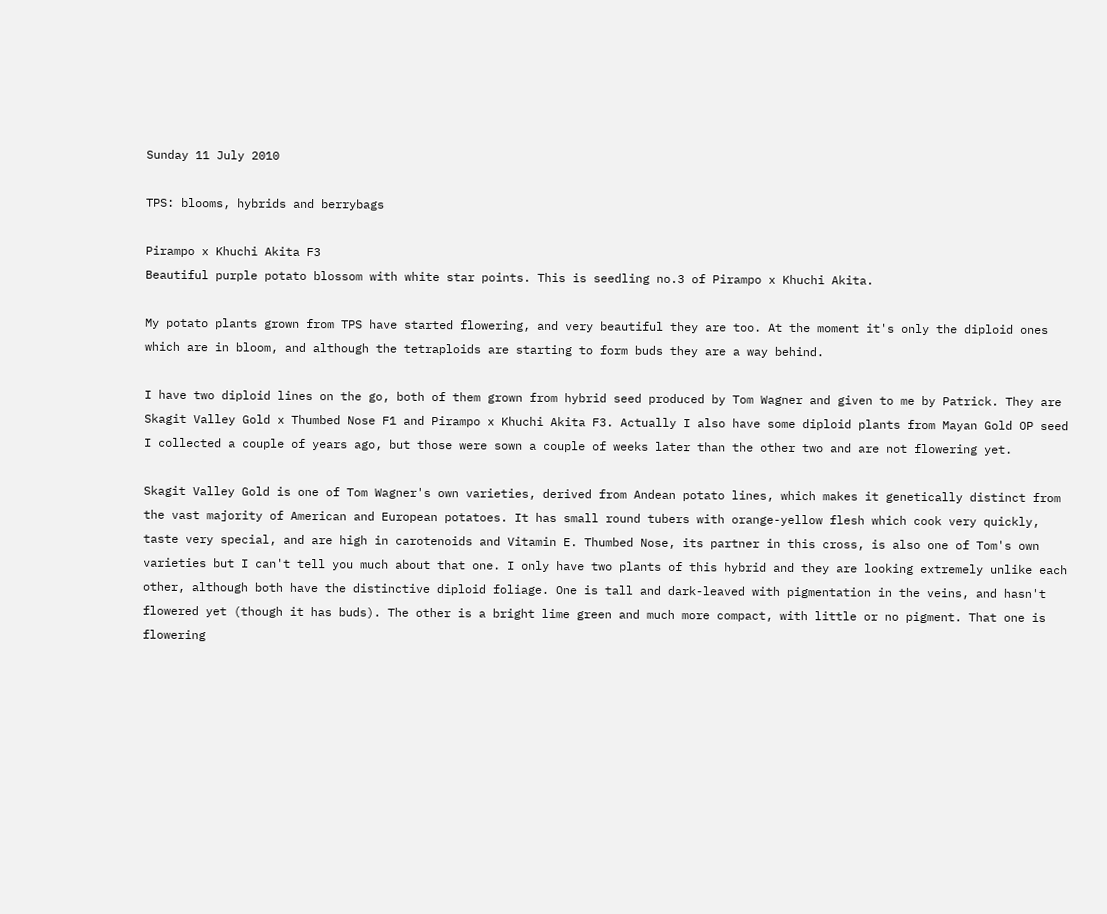Sunday 11 July 2010

TPS: blooms, hybrids and berrybags

Pirampo x Khuchi Akita F3
Beautiful purple potato blossom with white star points. This is seedling no.3 of Pirampo x Khuchi Akita.

My potato plants grown from TPS have started flowering, and very beautiful they are too. At the moment it's only the diploid ones which are in bloom, and although the tetraploids are starting to form buds they are a way behind.

I have two diploid lines on the go, both of them grown from hybrid seed produced by Tom Wagner and given to me by Patrick. They are Skagit Valley Gold x Thumbed Nose F1 and Pirampo x Khuchi Akita F3. Actually I also have some diploid plants from Mayan Gold OP seed I collected a couple of years ago, but those were sown a couple of weeks later than the other two and are not flowering yet.

Skagit Valley Gold is one of Tom Wagner's own varieties, derived from Andean potato lines, which makes it genetically distinct from the vast majority of American and European potatoes. It has small round tubers with orange-yellow flesh which cook very quickly, taste very special, and are high in carotenoids and Vitamin E. Thumbed Nose, its partner in this cross, is also one of Tom's own varieties but I can't tell you much about that one. I only have two plants of this hybrid and they are looking extremely unlike each other, although both have the distinctive diploid foliage. One is tall and dark-leaved with pigmentation in the veins, and hasn't flowered yet (though it has buds). The other is a bright lime green and much more compact, with little or no pigment. That one is flowering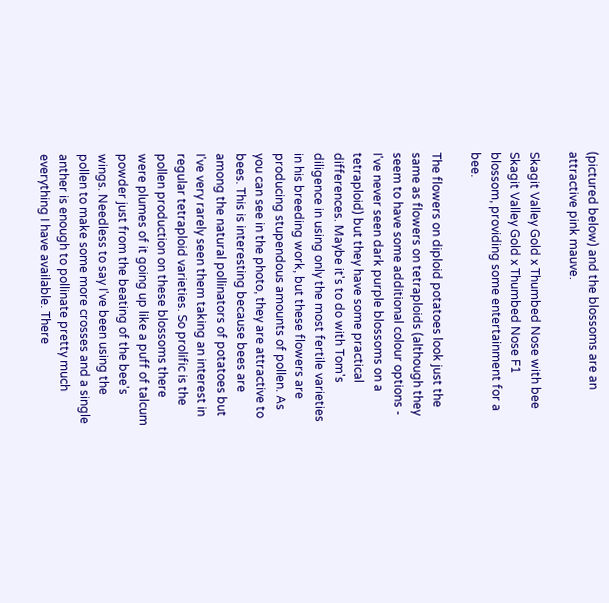(pictured below) and the blossoms are an attractive pink mauve.

Skagit Valley Gold x Thumbed Nose with bee
Skagit Valley Gold x Thumbed Nose F1 blossom, providing some entertainment for a bee.

The flowers on diploid potatoes look just the same as flowers on tetraploids (although they seem to have some additional colour options - I've never seen dark purple blossoms on a tetraploid) but they have some practical differences. Maybe it's to do with Tom's diligence in using only the most fertile varieties in his breeding work, but these flowers are producing stupendous amounts of pollen. As you can see in the photo, they are attractive to bees. This is interesting because bees are among the natural pollinators of potatoes but I've very rarely seen them taking an interest in regular tetraploid varieties. So prolific is the pollen production on these blossoms there were plumes of it going up like a puff of talcum powder just from the beating of the bee's wings. Needless to say I've been using the pollen to make some more crosses and a single anther is enough to pollinate pretty much everything I have available. There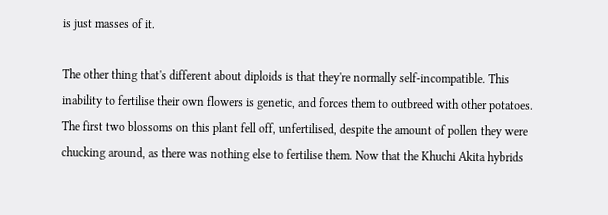is just masses of it.

The other thing that's different about diploids is that they're normally self-incompatible. This inability to fertilise their own flowers is genetic, and forces them to outbreed with other potatoes. The first two blossoms on this plant fell off, unfertilised, despite the amount of pollen they were chucking around, as there was nothing else to fertilise them. Now that the Khuchi Akita hybrids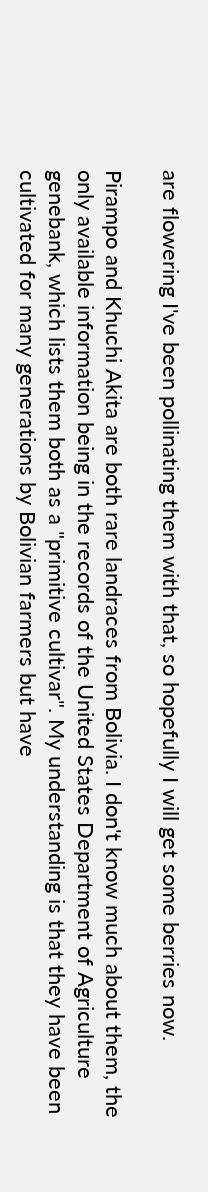are flowering I've been pollinating them with that, so hopefully I will get some berries now.

Pirampo and Khuchi Akita are both rare landraces from Bolivia. I don't know much about them, the only available information being in the records of the United States Department of Agriculture genebank, which lists them both as a "primitive cultivar". My understanding is that they have been cultivated for many generations by Bolivian farmers but have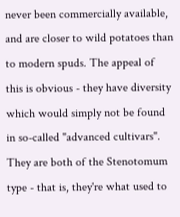never been commercially available, and are closer to wild potatoes than to modern spuds. The appeal of this is obvious - they have diversity which would simply not be found in so-called "advanced cultivars". They are both of the Stenotomum type - that is, they're what used to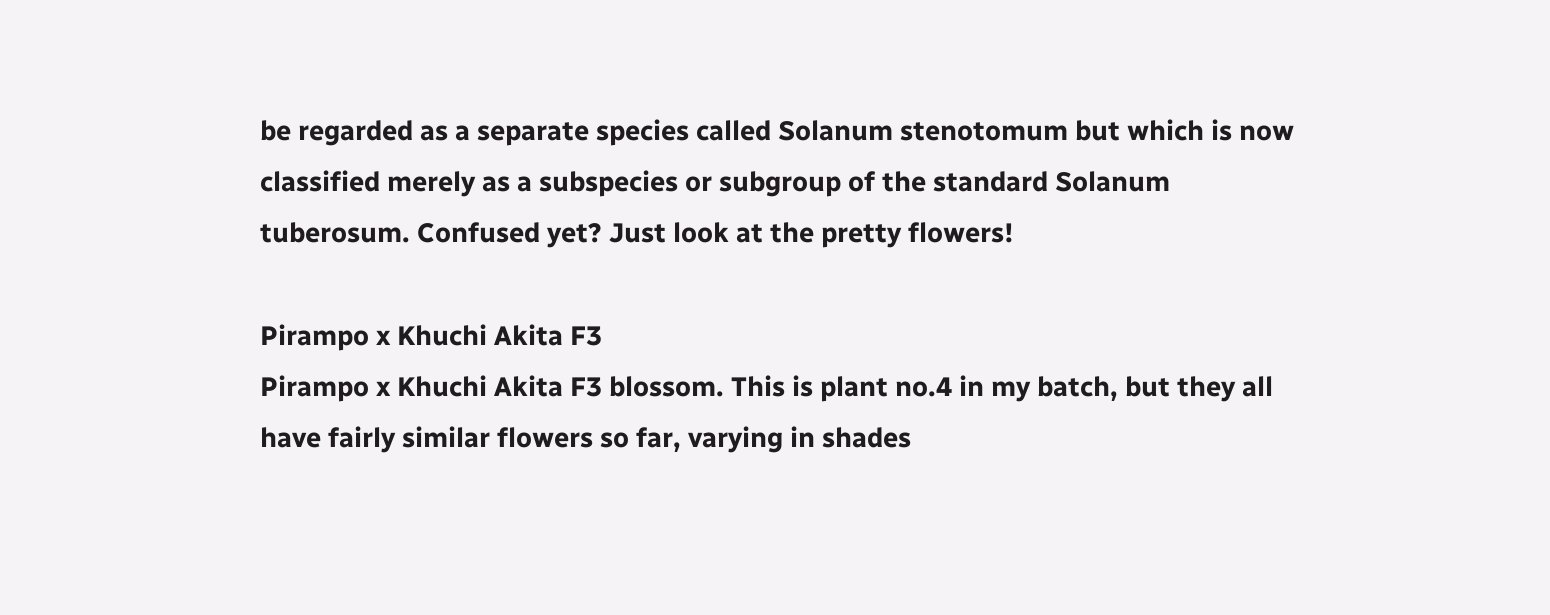be regarded as a separate species called Solanum stenotomum but which is now classified merely as a subspecies or subgroup of the standard Solanum tuberosum. Confused yet? Just look at the pretty flowers!

Pirampo x Khuchi Akita F3
Pirampo x Khuchi Akita F3 blossom. This is plant no.4 in my batch, but they all have fairly similar flowers so far, varying in shades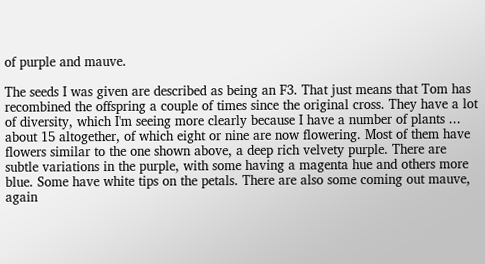of purple and mauve.

The seeds I was given are described as being an F3. That just means that Tom has recombined the offspring a couple of times since the original cross. They have a lot of diversity, which I'm seeing more clearly because I have a number of plants ... about 15 altogether, of which eight or nine are now flowering. Most of them have flowers similar to the one shown above, a deep rich velvety purple. There are subtle variations in the purple, with some having a magenta hue and others more blue. Some have white tips on the petals. There are also some coming out mauve, again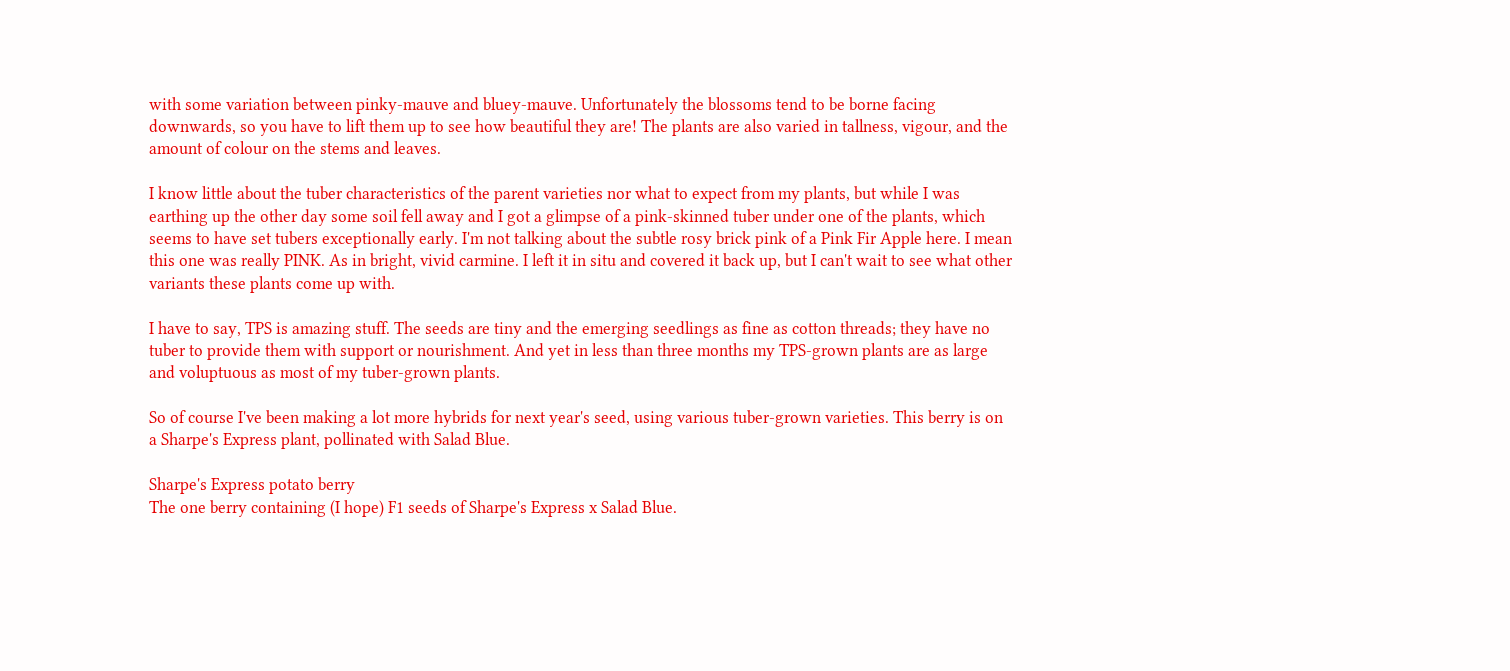with some variation between pinky-mauve and bluey-mauve. Unfortunately the blossoms tend to be borne facing downwards, so you have to lift them up to see how beautiful they are! The plants are also varied in tallness, vigour, and the amount of colour on the stems and leaves.

I know little about the tuber characteristics of the parent varieties nor what to expect from my plants, but while I was earthing up the other day some soil fell away and I got a glimpse of a pink-skinned tuber under one of the plants, which seems to have set tubers exceptionally early. I'm not talking about the subtle rosy brick pink of a Pink Fir Apple here. I mean this one was really PINK. As in bright, vivid carmine. I left it in situ and covered it back up, but I can't wait to see what other variants these plants come up with.

I have to say, TPS is amazing stuff. The seeds are tiny and the emerging seedlings as fine as cotton threads; they have no tuber to provide them with support or nourishment. And yet in less than three months my TPS-grown plants are as large and voluptuous as most of my tuber-grown plants.

So of course I've been making a lot more hybrids for next year's seed, using various tuber-grown varieties. This berry is on a Sharpe's Express plant, pollinated with Salad Blue.

Sharpe's Express potato berry
The one berry containing (I hope) F1 seeds of Sharpe's Express x Salad Blue.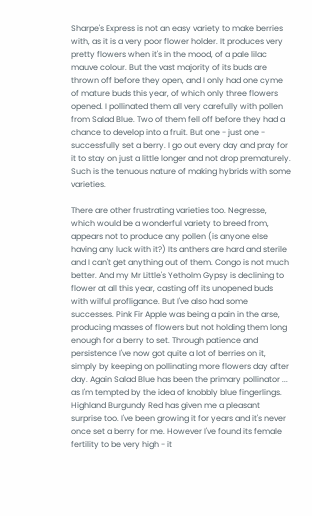Sharpe's Express is not an easy variety to make berries with, as it is a very poor flower holder. It produces very pretty flowers when it's in the mood, of a pale lilac mauve colour. But the vast majority of its buds are thrown off before they open, and I only had one cyme of mature buds this year, of which only three flowers opened. I pollinated them all very carefully with pollen from Salad Blue. Two of them fell off before they had a chance to develop into a fruit. But one - just one - successfully set a berry. I go out every day and pray for it to stay on just a little longer and not drop prematurely. Such is the tenuous nature of making hybrids with some varieties.

There are other frustrating varieties too. Negresse, which would be a wonderful variety to breed from, appears not to produce any pollen (is anyone else having any luck with it?) Its anthers are hard and sterile and I can't get anything out of them. Congo is not much better. And my Mr Little's Yetholm Gypsy is declining to flower at all this year, casting off its unopened buds with wilful profligance. But I've also had some successes. Pink Fir Apple was being a pain in the arse, producing masses of flowers but not holding them long enough for a berry to set. Through patience and persistence I've now got quite a lot of berries on it, simply by keeping on pollinating more flowers day after day. Again Salad Blue has been the primary pollinator ... as I'm tempted by the idea of knobbly blue fingerlings. Highland Burgundy Red has given me a pleasant surprise too. I've been growing it for years and it's never once set a berry for me. However I've found its female fertility to be very high - it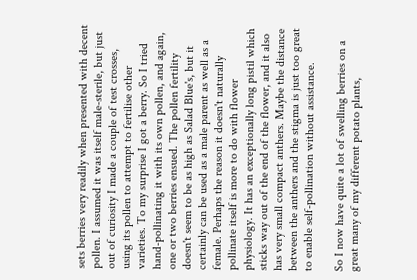sets berries very readily when presented with decent pollen. I assumed it was itself male-sterile, but just out of curiosity I made a couple of test crosses, using its pollen to attempt to fertilise other varieties. To my surprise I got a berry. So I tried hand-pollinating it with its own pollen, and again, one or two berries ensued. The pollen fertility doesn't seem to be as high as Salad Blue's, but it certainly can be used as a male parent as well as a female. Perhaps the reason it doesn't naturally pollinate itself is more to do with flower physiology. It has an exceptionally long pistil which sticks way out of the end of the flower, and it also has very small compact anthers. Maybe the distance between the anthers and the stigma is just too great to enable self-pollination without assistance.

So I now have quite a lot of swelling berries on a great many of my different potato plants,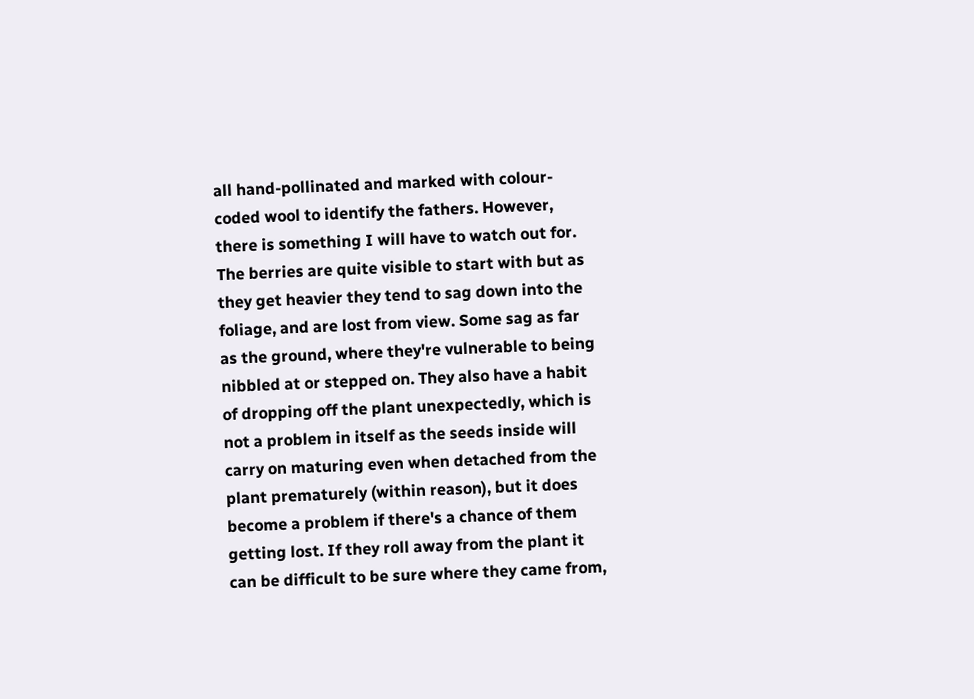all hand-pollinated and marked with colour-coded wool to identify the fathers. However, there is something I will have to watch out for. The berries are quite visible to start with but as they get heavier they tend to sag down into the foliage, and are lost from view. Some sag as far as the ground, where they're vulnerable to being nibbled at or stepped on. They also have a habit of dropping off the plant unexpectedly, which is not a problem in itself as the seeds inside will carry on maturing even when detached from the plant prematurely (within reason), but it does become a problem if there's a chance of them getting lost. If they roll away from the plant it can be difficult to be sure where they came from,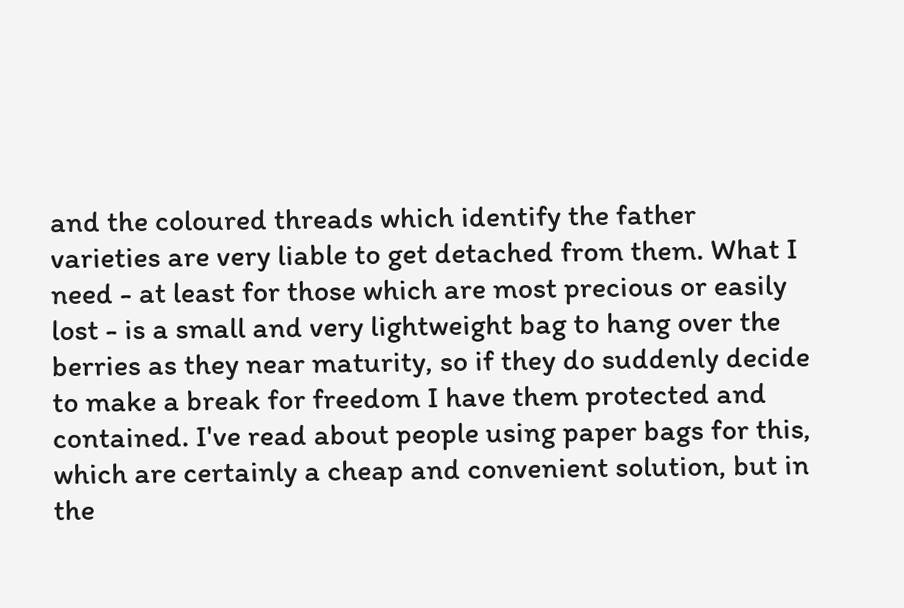and the coloured threads which identify the father varieties are very liable to get detached from them. What I need - at least for those which are most precious or easily lost - is a small and very lightweight bag to hang over the berries as they near maturity, so if they do suddenly decide to make a break for freedom I have them protected and contained. I've read about people using paper bags for this, which are certainly a cheap and convenient solution, but in the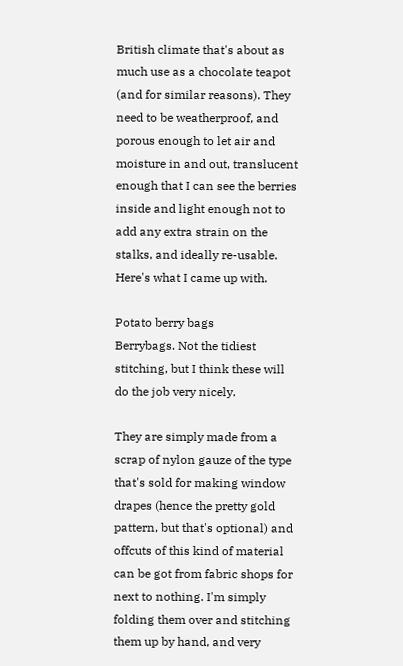British climate that's about as much use as a chocolate teapot (and for similar reasons). They need to be weatherproof, and porous enough to let air and moisture in and out, translucent enough that I can see the berries inside and light enough not to add any extra strain on the stalks, and ideally re-usable. Here's what I came up with.

Potato berry bags
Berrybags. Not the tidiest stitching, but I think these will do the job very nicely.

They are simply made from a scrap of nylon gauze of the type that's sold for making window drapes (hence the pretty gold pattern, but that's optional) and offcuts of this kind of material can be got from fabric shops for next to nothing. I'm simply folding them over and stitching them up by hand, and very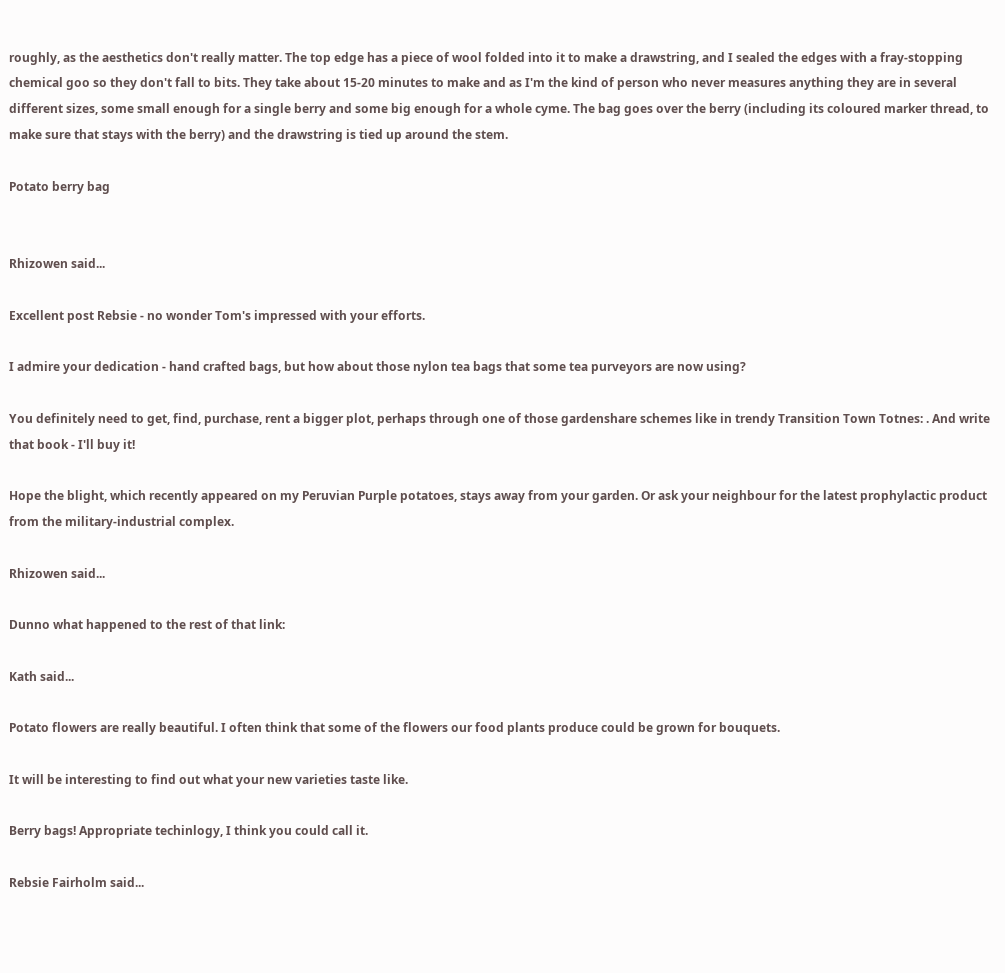roughly, as the aesthetics don't really matter. The top edge has a piece of wool folded into it to make a drawstring, and I sealed the edges with a fray-stopping chemical goo so they don't fall to bits. They take about 15-20 minutes to make and as I'm the kind of person who never measures anything they are in several different sizes, some small enough for a single berry and some big enough for a whole cyme. The bag goes over the berry (including its coloured marker thread, to make sure that stays with the berry) and the drawstring is tied up around the stem.

Potato berry bag


Rhizowen said...

Excellent post Rebsie - no wonder Tom's impressed with your efforts.

I admire your dedication - hand crafted bags, but how about those nylon tea bags that some tea purveyors are now using?

You definitely need to get, find, purchase, rent a bigger plot, perhaps through one of those gardenshare schemes like in trendy Transition Town Totnes: . And write that book - I'll buy it!

Hope the blight, which recently appeared on my Peruvian Purple potatoes, stays away from your garden. Or ask your neighbour for the latest prophylactic product from the military-industrial complex.

Rhizowen said...

Dunno what happened to the rest of that link:

Kath said...

Potato flowers are really beautiful. I often think that some of the flowers our food plants produce could be grown for bouquets.

It will be interesting to find out what your new varieties taste like.

Berry bags! Appropriate techinlogy, I think you could call it.

Rebsie Fairholm said...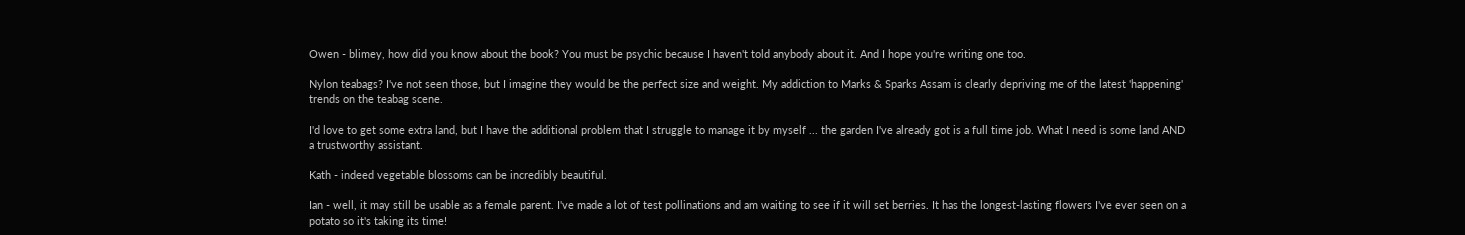Owen - blimey, how did you know about the book? You must be psychic because I haven't told anybody about it. And I hope you're writing one too.

Nylon teabags? I've not seen those, but I imagine they would be the perfect size and weight. My addiction to Marks & Sparks Assam is clearly depriving me of the latest 'happening' trends on the teabag scene.

I'd love to get some extra land, but I have the additional problem that I struggle to manage it by myself ... the garden I've already got is a full time job. What I need is some land AND a trustworthy assistant.

Kath - indeed vegetable blossoms can be incredibly beautiful.

Ian - well, it may still be usable as a female parent. I've made a lot of test pollinations and am waiting to see if it will set berries. It has the longest-lasting flowers I've ever seen on a potato so it's taking its time!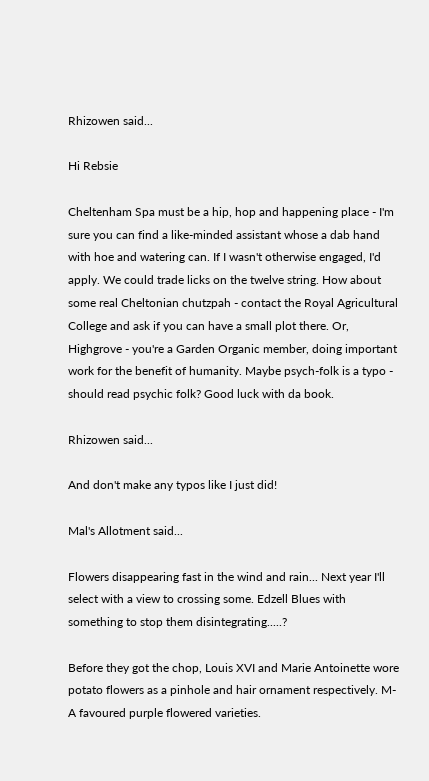Rhizowen said...

Hi Rebsie

Cheltenham Spa must be a hip, hop and happening place - I'm sure you can find a like-minded assistant whose a dab hand with hoe and watering can. If I wasn't otherwise engaged, I'd apply. We could trade licks on the twelve string. How about some real Cheltonian chutzpah - contact the Royal Agricultural College and ask if you can have a small plot there. Or, Highgrove - you're a Garden Organic member, doing important work for the benefit of humanity. Maybe psych-folk is a typo - should read psychic folk? Good luck with da book.

Rhizowen said...

And don't make any typos like I just did!

Mal's Allotment said...

Flowers disappearing fast in the wind and rain... Next year I'll select with a view to crossing some. Edzell Blues with something to stop them disintegrating.....?

Before they got the chop, Louis XVI and Marie Antoinette wore potato flowers as a pinhole and hair ornament respectively. M-A favoured purple flowered varieties.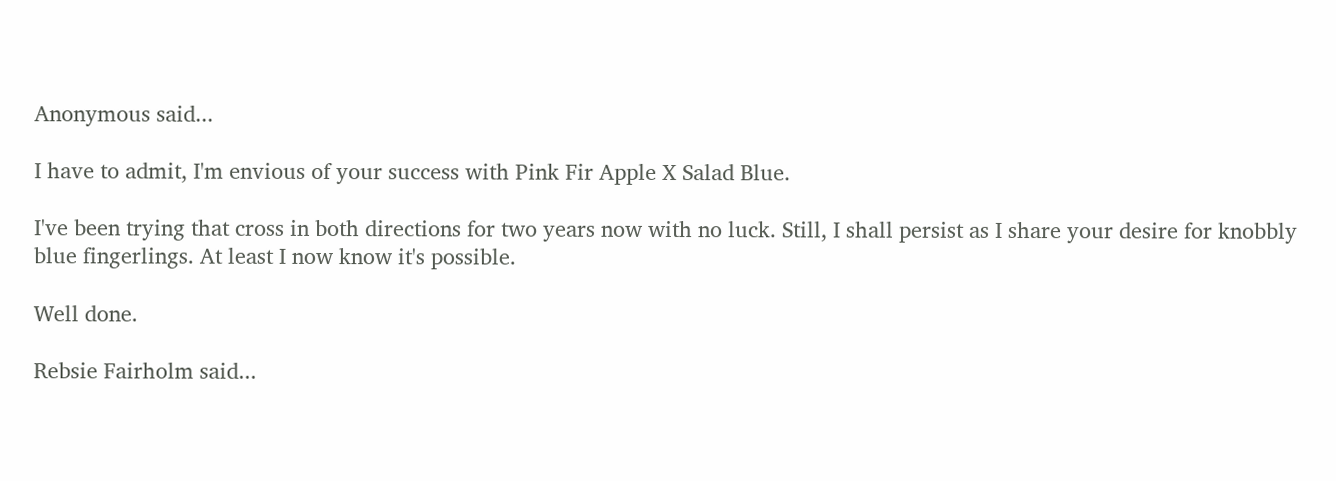Anonymous said...

I have to admit, I'm envious of your success with Pink Fir Apple X Salad Blue.

I've been trying that cross in both directions for two years now with no luck. Still, I shall persist as I share your desire for knobbly blue fingerlings. At least I now know it's possible.

Well done.

Rebsie Fairholm said...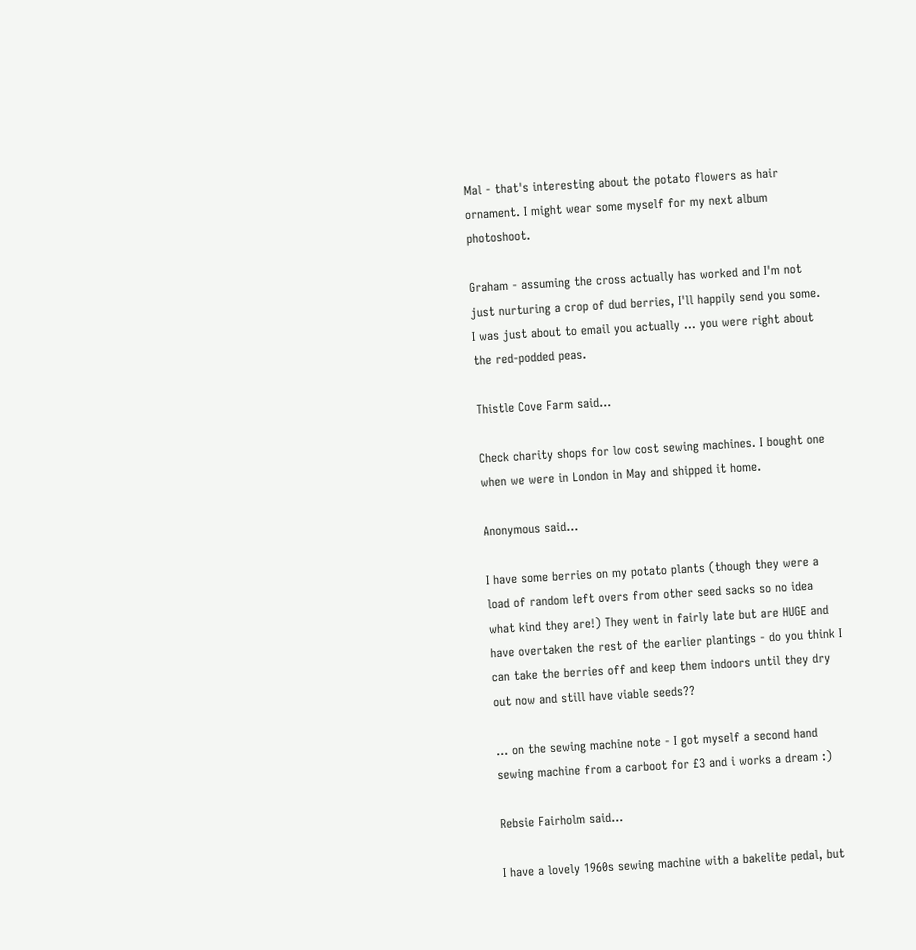Mal - that's interesting about the potato flowers as hair ornament. I might wear some myself for my next album photoshoot.

Graham - assuming the cross actually has worked and I'm not just nurturing a crop of dud berries, I'll happily send you some. I was just about to email you actually ... you were right about the red-podded peas.

Thistle Cove Farm said...

Check charity shops for low cost sewing machines. I bought one when we were in London in May and shipped it home.

Anonymous said...

I have some berries on my potato plants (though they were a load of random left overs from other seed sacks so no idea what kind they are!) They went in fairly late but are HUGE and have overtaken the rest of the earlier plantings - do you think I can take the berries off and keep them indoors until they dry out now and still have viable seeds??

... on the sewing machine note - I got myself a second hand sewing machine from a carboot for £3 and i works a dream :)

Rebsie Fairholm said...

I have a lovely 1960s sewing machine with a bakelite pedal, but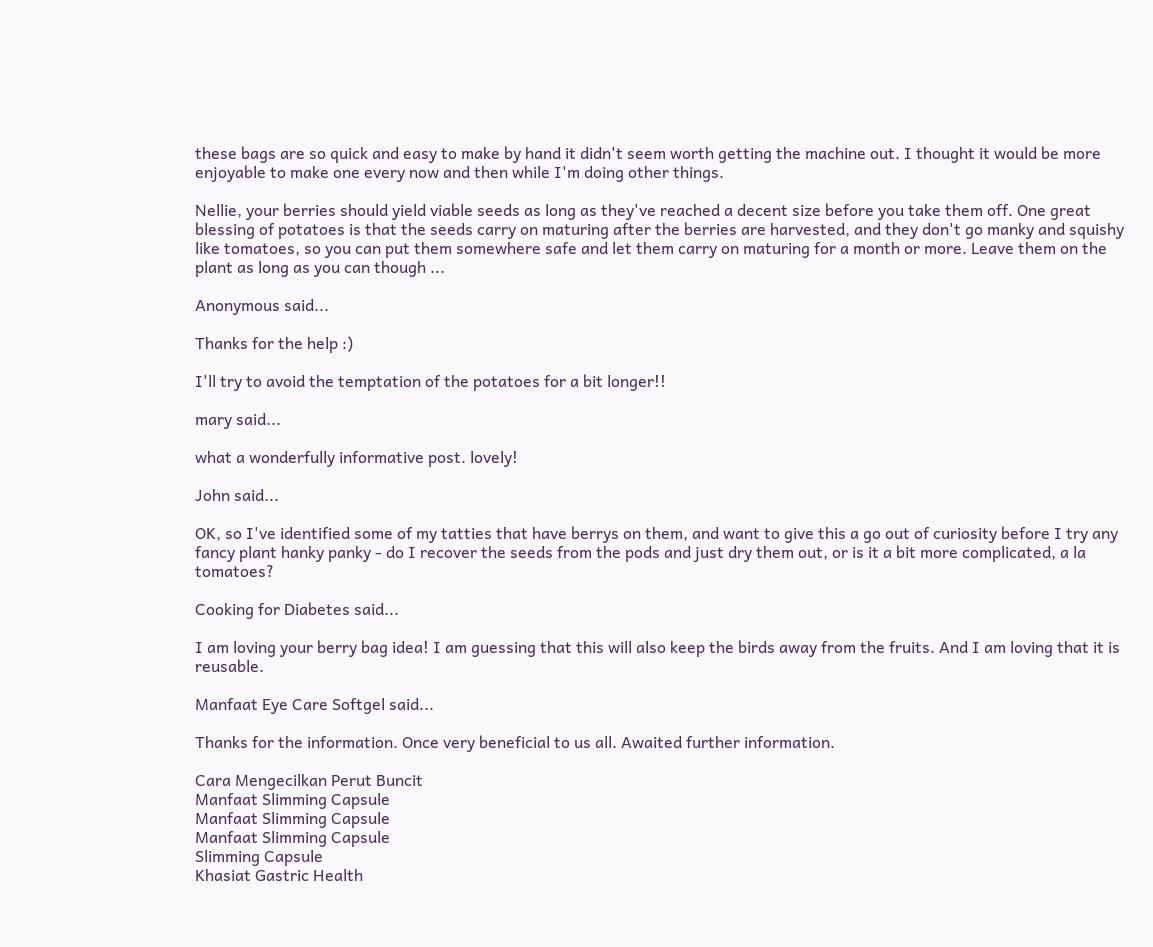these bags are so quick and easy to make by hand it didn't seem worth getting the machine out. I thought it would be more enjoyable to make one every now and then while I'm doing other things.

Nellie, your berries should yield viable seeds as long as they've reached a decent size before you take them off. One great blessing of potatoes is that the seeds carry on maturing after the berries are harvested, and they don't go manky and squishy like tomatoes, so you can put them somewhere safe and let them carry on maturing for a month or more. Leave them on the plant as long as you can though ...

Anonymous said...

Thanks for the help :)

I'll try to avoid the temptation of the potatoes for a bit longer!!

mary said...

what a wonderfully informative post. lovely!

John said...

OK, so I've identified some of my tatties that have berrys on them, and want to give this a go out of curiosity before I try any fancy plant hanky panky - do I recover the seeds from the pods and just dry them out, or is it a bit more complicated, a la tomatoes?

Cooking for Diabetes said...

I am loving your berry bag idea! I am guessing that this will also keep the birds away from the fruits. And I am loving that it is reusable.

Manfaat Eye Care Softgel said...

Thanks for the information. Once very beneficial to us all. Awaited further information.

Cara Mengecilkan Perut Buncit
Manfaat Slimming Capsule
Manfaat Slimming Capsule
Manfaat Slimming Capsule
Slimming Capsule
Khasiat Gastric Health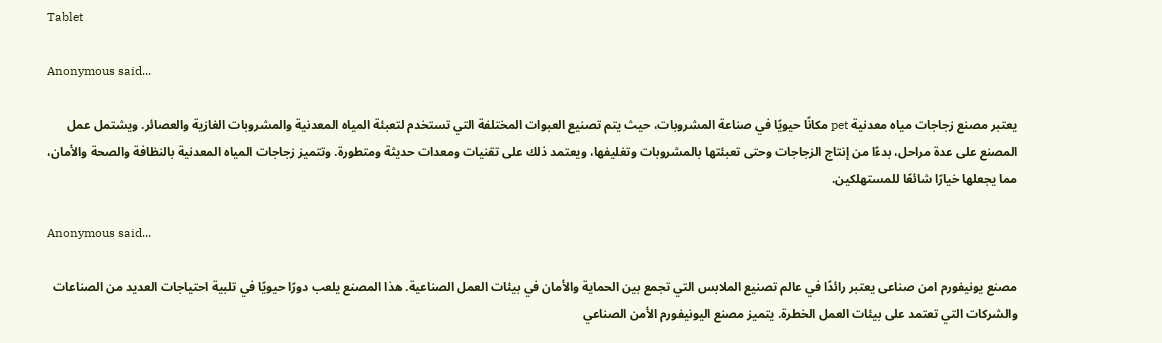Tablet

Anonymous said...

يعتبر مصنع زجاجات مياه معدنية pet مكانًا حيويًا في صناعة المشروبات، حيث يتم تصنيع العبوات المختلفة التي تستخدم لتعبئة المياه المعدنية والمشروبات الغازية والعصائر. ويشتمل عمل المصنع على عدة مراحل، بدءًا من إنتاج الزجاجات وحتى تعبئتها بالمشروبات وتغليفها، ويعتمد ذلك على تقنيات ومعدات حديثة ومتطورة. وتتميز زجاجات المياه المعدنية بالنظافة والصحة والأمان، مما يجعلها خيارًا شائعًا للمستهلكين.

Anonymous said...

مصنع يونيفورم امن صناعى يعتبر رائدًا في عالم تصنيع الملابس التي تجمع بين الحماية والأمان في بيئات العمل الصناعية. هذا المصنع يلعب دورًا حيويًا في تلبية احتياجات العديد من الصناعات والشركات التي تعتمد على بيئات العمل الخطرة. يتميز مصنع اليونيفورم الأمن الصناعي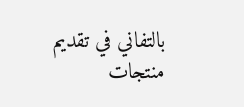بالتفاني في تقديم منتجات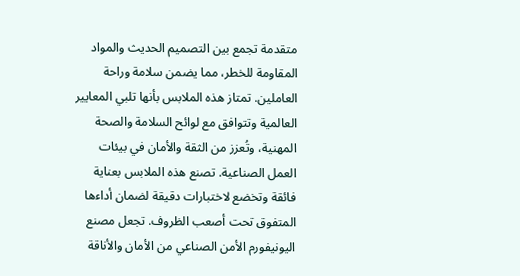متقدمة تجمع بين التصميم الحديث والمواد المقاومة للخطر، مما يضمن سلامة وراحة العاملين. تمتاز هذه الملابس بأنها تلبي المعايير العالمية وتتوافق مع لوائح السلامة والصحة المهنية، وتُعزز من الثقة والأمان في بيئات العمل الصناعية. تصنع هذه الملابس بعناية فائقة وتخضع لاختبارات دقيقة لضمان أداءها المتفوق تحت أصعب الظروف. تجعل مصنع اليونيفورم الأمن الصناعي من الأمان والأناقة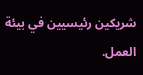شريكين رئيسيين في بيئة العمل.